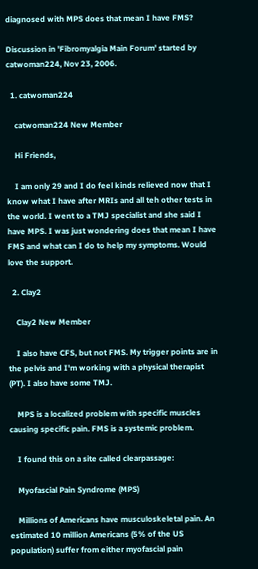diagnosed with MPS does that mean I have FMS?

Discussion in 'Fibromyalgia Main Forum' started by catwoman224, Nov 23, 2006.

  1. catwoman224

    catwoman224 New Member

    Hi Friends,

    I am only 29 and I do feel kinds relieved now that I know what I have after MRIs and all teh other tests in the world. I went to a TMJ specialist and she said I have MPS. I was just wondering does that mean I have FMS and what can I do to help my symptoms. Would love the support.

  2. Clay2

    Clay2 New Member

    I also have CFS, but not FMS. My trigger points are in the pelvis and I'm working with a physical therapist (PT). I also have some TMJ.

    MPS is a localized problem with specific muscles causing specific pain. FMS is a systemic problem.

    I found this on a site called clearpassage:

    Myofascial Pain Syndrome (MPS)

    Millions of Americans have musculoskeletal pain. An estimated 10 million Americans (5% of the US population) suffer from either myofascial pain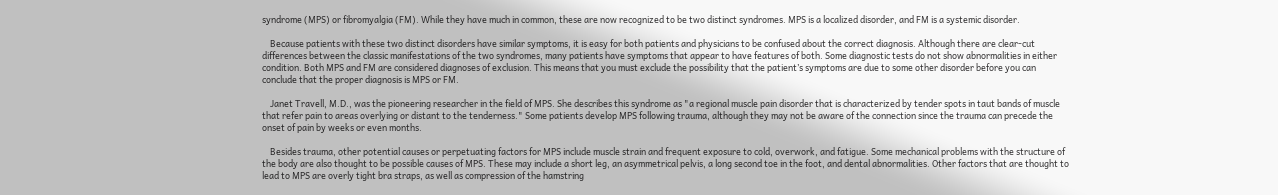syndrome (MPS) or fibromyalgia (FM). While they have much in common, these are now recognized to be two distinct syndromes. MPS is a localized disorder, and FM is a systemic disorder.

    Because patients with these two distinct disorders have similar symptoms, it is easy for both patients and physicians to be confused about the correct diagnosis. Although there are clear-cut differences between the classic manifestations of the two syndromes, many patients have symptoms that appear to have features of both. Some diagnostic tests do not show abnormalities in either condition. Both MPS and FM are considered diagnoses of exclusion. This means that you must exclude the possibility that the patient’s symptoms are due to some other disorder before you can conclude that the proper diagnosis is MPS or FM.

    Janet Travell, M.D., was the pioneering researcher in the field of MPS. She describes this syndrome as "a regional muscle pain disorder that is characterized by tender spots in taut bands of muscle that refer pain to areas overlying or distant to the tenderness." Some patients develop MPS following trauma, although they may not be aware of the connection since the trauma can precede the onset of pain by weeks or even months.

    Besides trauma, other potential causes or perpetuating factors for MPS include muscle strain and frequent exposure to cold, overwork, and fatigue. Some mechanical problems with the structure of the body are also thought to be possible causes of MPS. These may include a short leg, an asymmetrical pelvis, a long second toe in the foot, and dental abnormalities. Other factors that are thought to lead to MPS are overly tight bra straps, as well as compression of the hamstring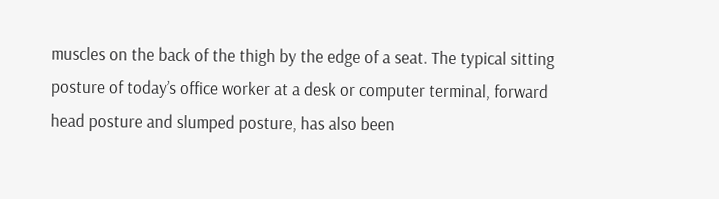muscles on the back of the thigh by the edge of a seat. The typical sitting posture of today’s office worker at a desk or computer terminal, forward head posture and slumped posture, has also been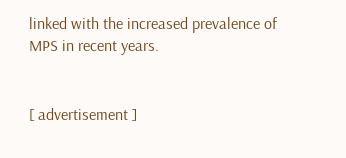linked with the increased prevalence of MPS in recent years.


[ advertisement ]